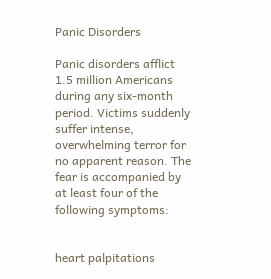Panic Disorders

Panic disorders afflict 1.5 million Americans during any six-month period. Victims suddenly suffer intense, overwhelming terror for no apparent reason. The fear is accompanied by at least four of the following symptoms:


heart palpitations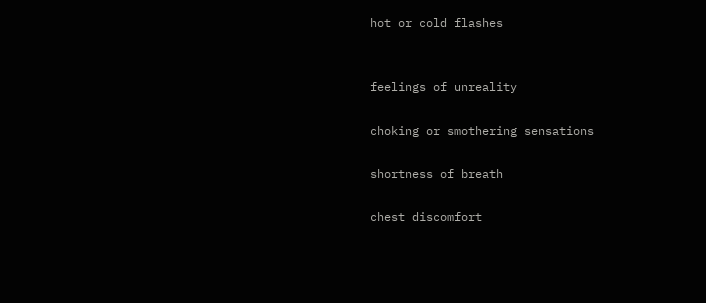hot or cold flashes


feelings of unreality

choking or smothering sensations

shortness of breath

chest discomfort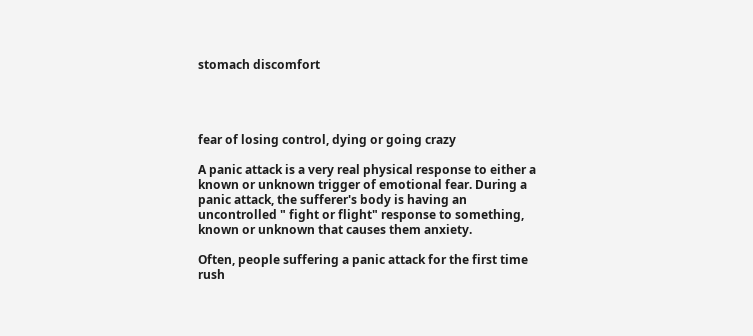stomach discomfort




fear of losing control, dying or going crazy

A panic attack is a very real physical response to either a known or unknown trigger of emotional fear. During a panic attack, the sufferer's body is having an uncontrolled " fight or flight" response to something, known or unknown that causes them anxiety.

Often, people suffering a panic attack for the first time rush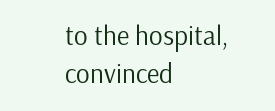to the hospital, convinced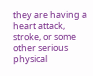they are having a heart attack, stroke, or some other serious physical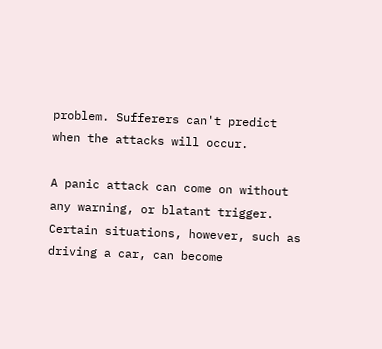problem. Sufferers can't predict when the attacks will occur.

A panic attack can come on without any warning, or blatant trigger. Certain situations, however, such as driving a car, can become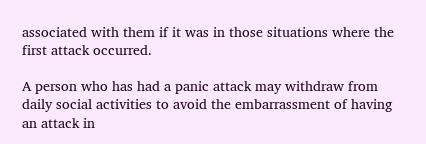associated with them if it was in those situations where the first attack occurred.

A person who has had a panic attack may withdraw from daily social activities to avoid the embarrassment of having an attack in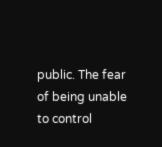public. The fear of being unable to control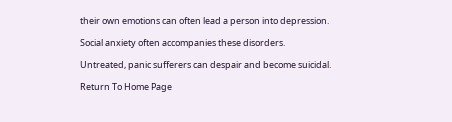their own emotions can often lead a person into depression.

Social anxiety often accompanies these disorders.

Untreated, panic sufferers can despair and become suicidal.

Return To Home Page